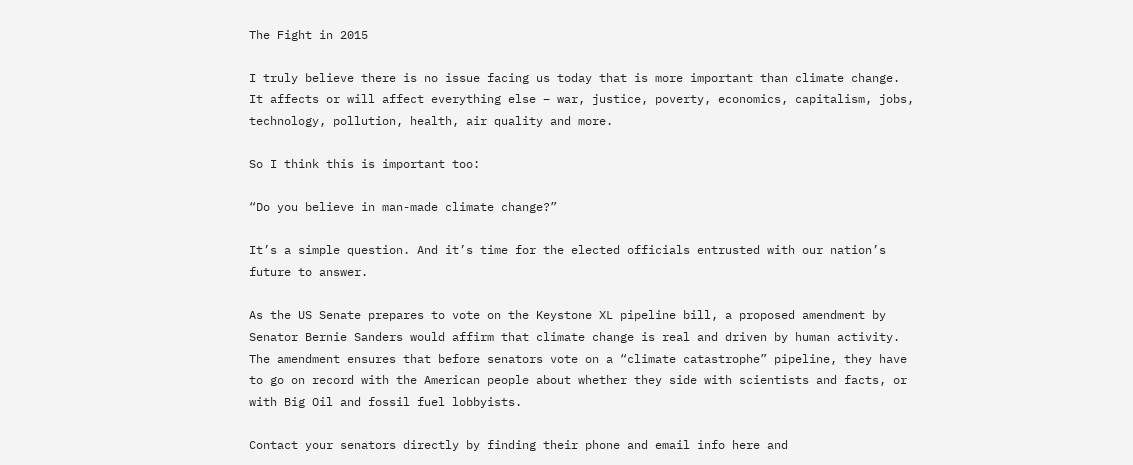The Fight in 2015

I truly believe there is no issue facing us today that is more important than climate change. It affects or will affect everything else – war, justice, poverty, economics, capitalism, jobs, technology, pollution, health, air quality and more.

So I think this is important too:

“Do you believe in man-made climate change?”

It’s a simple question. And it’s time for the elected officials entrusted with our nation’s future to answer.

As the US Senate prepares to vote on the Keystone XL pipeline bill, a proposed amendment by Senator Bernie Sanders would affirm that climate change is real and driven by human activity. The amendment ensures that before senators vote on a “climate catastrophe” pipeline, they have to go on record with the American people about whether they side with scientists and facts, or with Big Oil and fossil fuel lobbyists.

Contact your senators directly by finding their phone and email info here and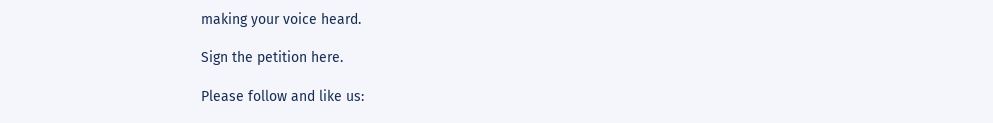making your voice heard.

Sign the petition here.

Please follow and like us: